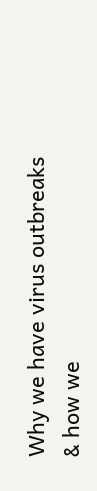Why we have virus outbreaks & how we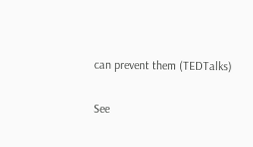can prevent them (TEDTalks)

See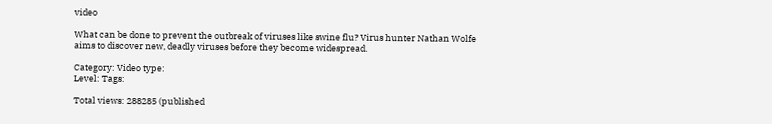video

What can be done to prevent the outbreak of viruses like swine flu? Virus hunter Nathan Wolfe aims to discover new, deadly viruses before they become widespread.

Category: Video type:
Level: Tags:

Total views: 288285 (published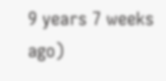9 years 7 weeks ago)